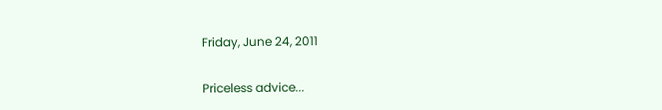Friday, June 24, 2011

Priceless advice...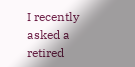I recently asked a retired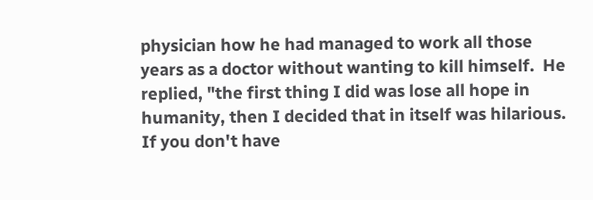physician how he had managed to work all those years as a doctor without wanting to kill himself.  He replied, "the first thing I did was lose all hope in humanity, then I decided that in itself was hilarious.  If you don't have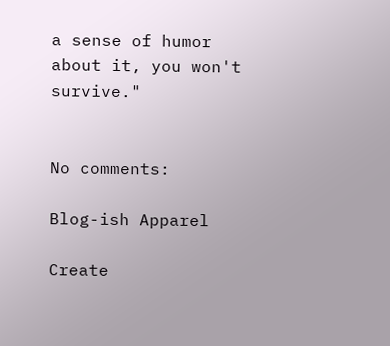a sense of humor about it, you won't survive."


No comments:

Blog-ish Apparel

Create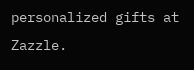personalized gifts at Zazzle.